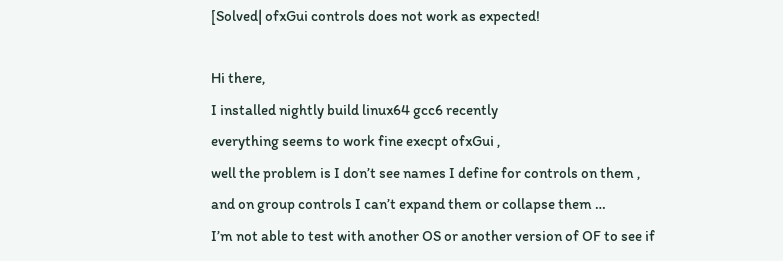[Solved| ofxGui controls does not work as expected!

Hi there,
I installed nightly build linux64 gcc6 recently
everything seems to work fine execpt ofxGui ,
well the problem is I don’t see names I define for controls on them ,
and on group controls I can’t expand them or collapse them …
I’m not able to test with another OS or another version of OF to see if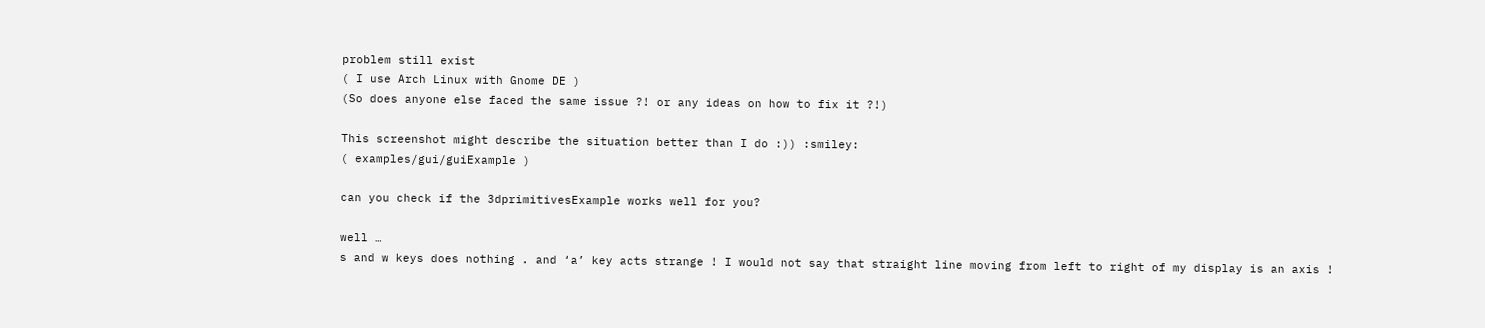problem still exist
( I use Arch Linux with Gnome DE )
(So does anyone else faced the same issue ?! or any ideas on how to fix it ?!)

This screenshot might describe the situation better than I do :)) :smiley:
( examples/gui/guiExample )

can you check if the 3dprimitivesExample works well for you?

well …
s and w keys does nothing . and ‘a’ key acts strange ! I would not say that straight line moving from left to right of my display is an axis !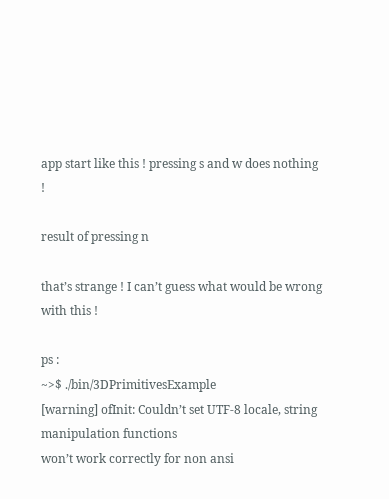app start like this ! pressing s and w does nothing !

result of pressing n

that’s strange ! I can’t guess what would be wrong with this !

ps :
~>$ ./bin/3DPrimitivesExample
[warning] ofInit: Couldn’t set UTF-8 locale, string manipulation functions
won’t work correctly for non ansi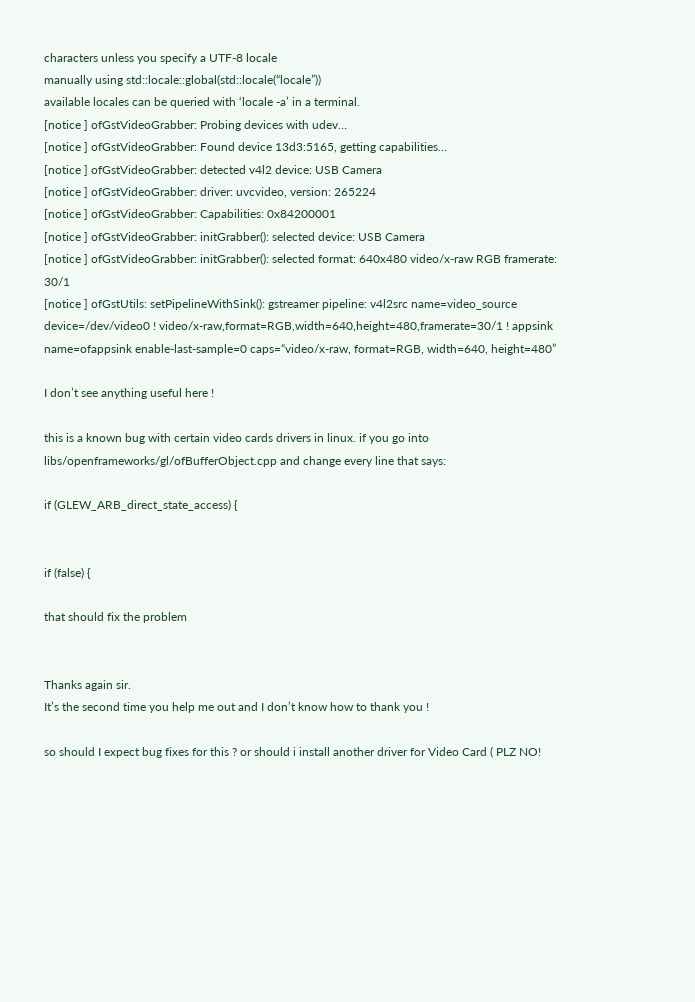characters unless you specify a UTF-8 locale
manually using std::locale::global(std::locale(“locale”))
available locales can be queried with ‘locale -a’ in a terminal.
[notice ] ofGstVideoGrabber: Probing devices with udev…
[notice ] ofGstVideoGrabber: Found device 13d3:5165, getting capabilities…
[notice ] ofGstVideoGrabber: detected v4l2 device: USB Camera
[notice ] ofGstVideoGrabber: driver: uvcvideo, version: 265224
[notice ] ofGstVideoGrabber: Capabilities: 0x84200001
[notice ] ofGstVideoGrabber: initGrabber(): selected device: USB Camera
[notice ] ofGstVideoGrabber: initGrabber(): selected format: 640x480 video/x-raw RGB framerate: 30/1
[notice ] ofGstUtils: setPipelineWithSink(): gstreamer pipeline: v4l2src name=video_source device=/dev/video0 ! video/x-raw,format=RGB,width=640,height=480,framerate=30/1 ! appsink name=ofappsink enable-last-sample=0 caps=“video/x-raw, format=RGB, width=640, height=480”

I don’t see anything useful here !

this is a known bug with certain video cards drivers in linux. if you go into libs/openframeworks/gl/ofBufferObject.cpp and change every line that says:

if (GLEW_ARB_direct_state_access) {


if (false) {

that should fix the problem


Thanks again sir.
It’s the second time you help me out and I don’t know how to thank you !

so should I expect bug fixes for this ? or should i install another driver for Video Card ( PLZ NO!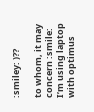:smiley: )??

to whom, it may concern :smile:
I’m using laptop with optimus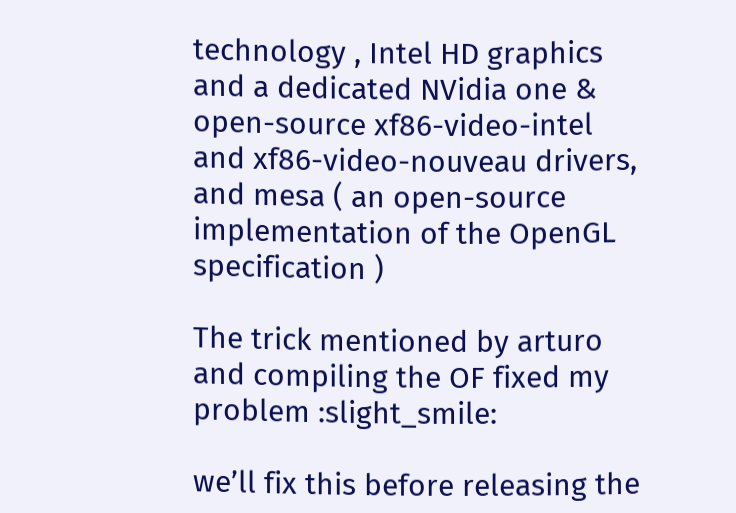technology , Intel HD graphics and a dedicated NVidia one & open-source xf86-video-intel and xf86-video-nouveau drivers, and mesa ( an open-source implementation of the OpenGL specification )

The trick mentioned by arturo and compiling the OF fixed my problem :slight_smile:

we’ll fix this before releasing the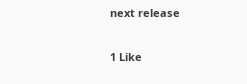next release

1 Like